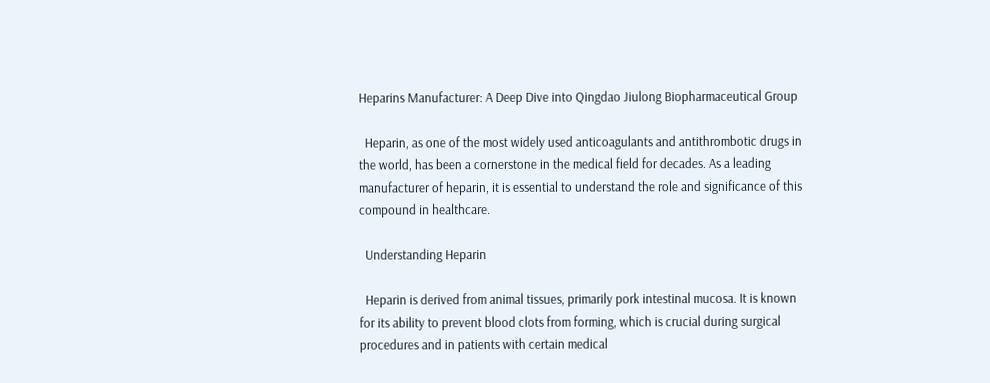Heparins Manufacturer: A Deep Dive into Qingdao Jiulong Biopharmaceutical Group

  Heparin, as one of the most widely used anticoagulants and antithrombotic drugs in the world, has been a cornerstone in the medical field for decades. As a leading manufacturer of heparin, it is essential to understand the role and significance of this compound in healthcare.

  Understanding Heparin

  Heparin is derived from animal tissues, primarily pork intestinal mucosa. It is known for its ability to prevent blood clots from forming, which is crucial during surgical procedures and in patients with certain medical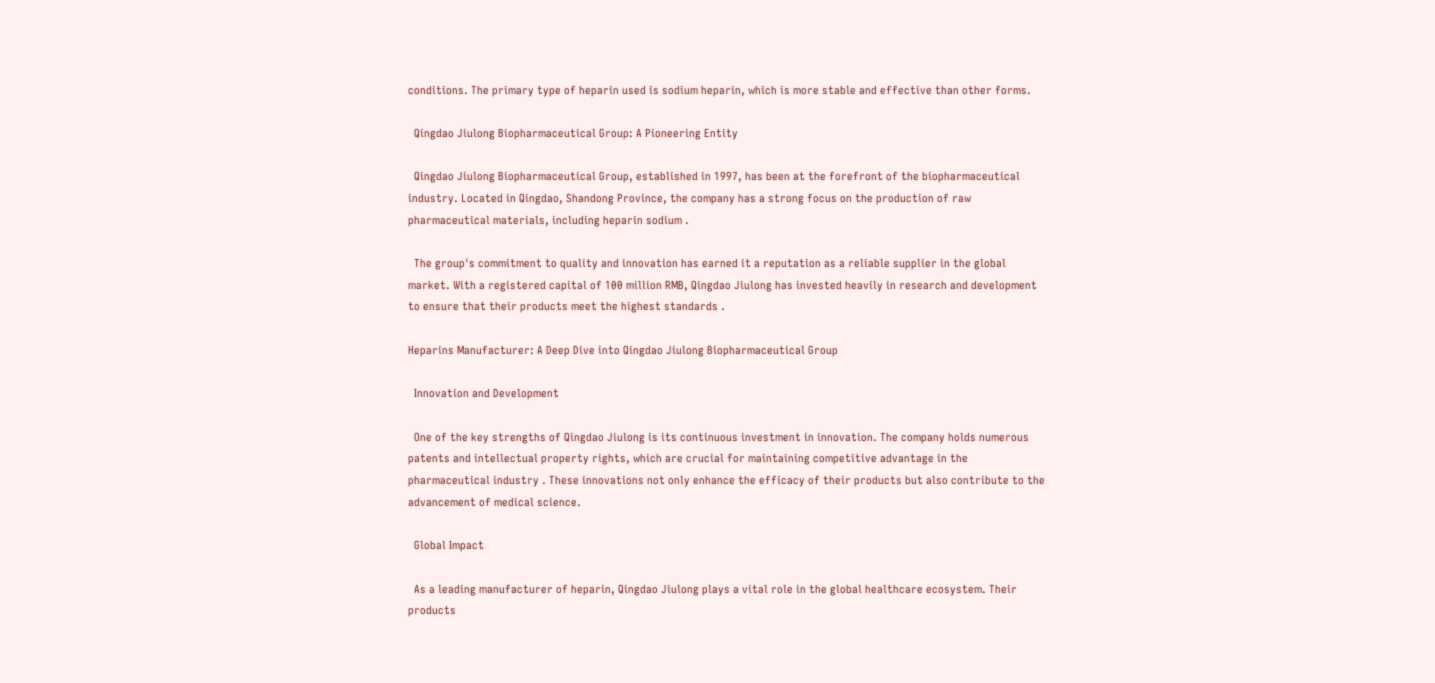conditions. The primary type of heparin used is sodium heparin, which is more stable and effective than other forms.

  Qingdao Jiulong Biopharmaceutical Group: A Pioneering Entity

  Qingdao Jiulong Biopharmaceutical Group, established in 1997, has been at the forefront of the biopharmaceutical industry. Located in Qingdao, Shandong Province, the company has a strong focus on the production of raw pharmaceutical materials, including heparin sodium .

  The group's commitment to quality and innovation has earned it a reputation as a reliable supplier in the global market. With a registered capital of 100 million RMB, Qingdao Jiulong has invested heavily in research and development to ensure that their products meet the highest standards .

Heparins Manufacturer: A Deep Dive into Qingdao Jiulong Biopharmaceutical Group

  Innovation and Development

  One of the key strengths of Qingdao Jiulong is its continuous investment in innovation. The company holds numerous patents and intellectual property rights, which are crucial for maintaining competitive advantage in the pharmaceutical industry . These innovations not only enhance the efficacy of their products but also contribute to the advancement of medical science.

  Global Impact

  As a leading manufacturer of heparin, Qingdao Jiulong plays a vital role in the global healthcare ecosystem. Their products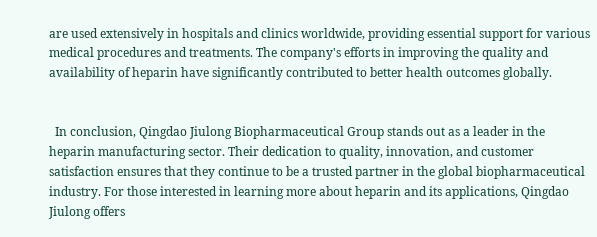are used extensively in hospitals and clinics worldwide, providing essential support for various medical procedures and treatments. The company's efforts in improving the quality and availability of heparin have significantly contributed to better health outcomes globally.


  In conclusion, Qingdao Jiulong Biopharmaceutical Group stands out as a leader in the heparin manufacturing sector. Their dedication to quality, innovation, and customer satisfaction ensures that they continue to be a trusted partner in the global biopharmaceutical industry. For those interested in learning more about heparin and its applications, Qingdao Jiulong offers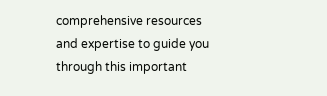comprehensive resources and expertise to guide you through this important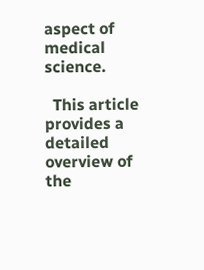aspect of medical science.

  This article provides a detailed overview of the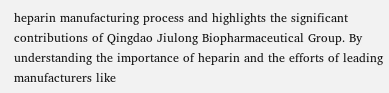heparin manufacturing process and highlights the significant contributions of Qingdao Jiulong Biopharmaceutical Group. By understanding the importance of heparin and the efforts of leading manufacturers like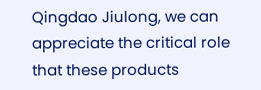Qingdao Jiulong, we can appreciate the critical role that these products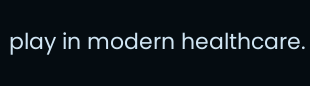play in modern healthcare.